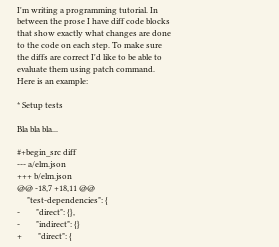I'm writing a programming tutorial. In between the prose I have diff code blocks that show exactly what changes are done to the code on each step. To make sure the diffs are correct I'd like to be able to evaluate them using patch command. Here is an example:

* Setup tests

Bla bla bla...

#+begin_src diff
--- a/elm.json
+++ b/elm.json
@@ -18,7 +18,11 @@
     "test-dependencies": {
-        "direct": {},
-        "indirect": {}
+        "direct": {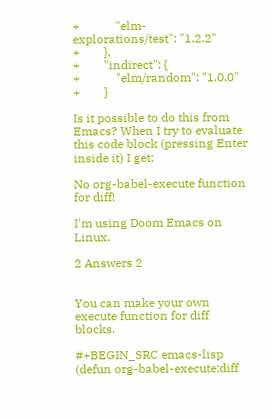+            "elm-explorations/test": "1.2.2"
+        },
+        "indirect": {
+            "elm/random": "1.0.0"
+        }

Is it possible to do this from Emacs? When I try to evaluate this code block (pressing Enter inside it) I get:

No org-babel-execute function for diff!

I'm using Doom Emacs on Linux.

2 Answers 2


You can make your own execute function for diff blocks.

#+BEGIN_SRC emacs-lisp
(defun org-babel-execute:diff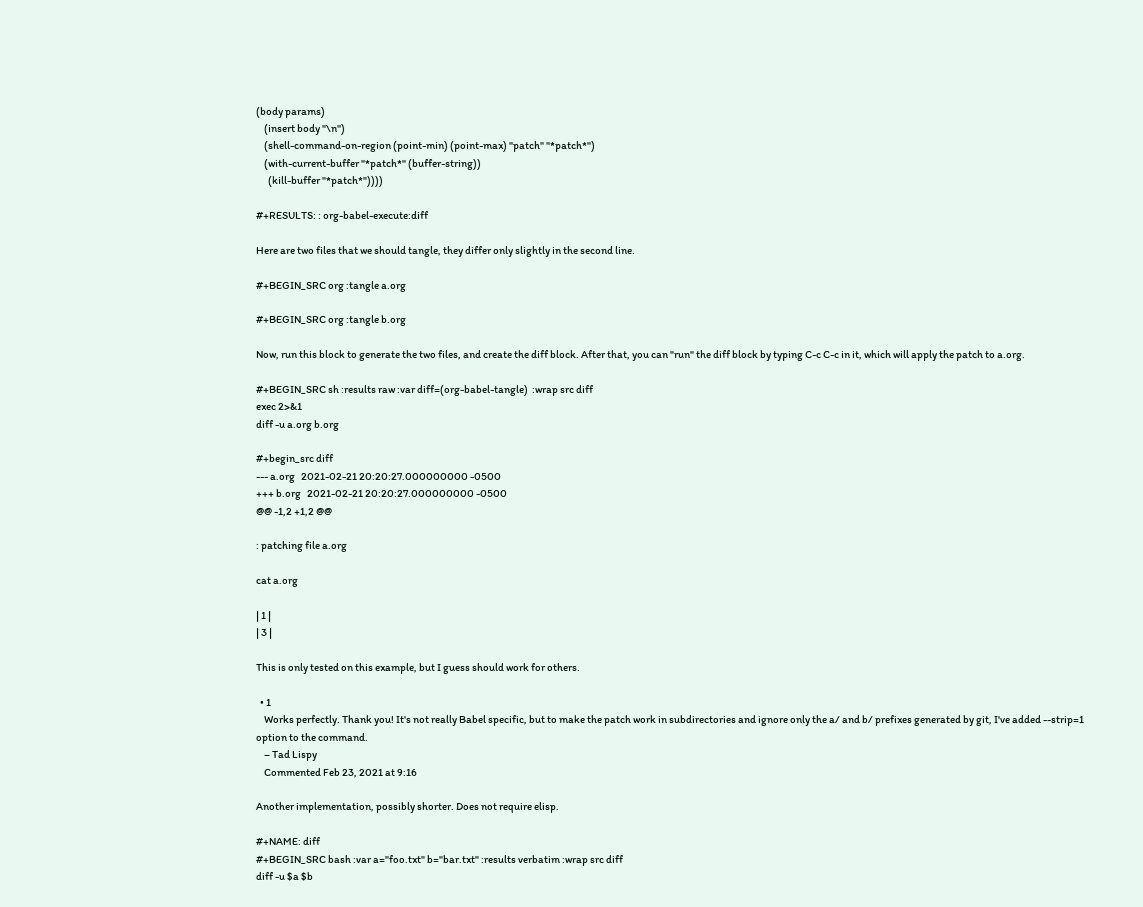(body params)
    (insert body "\n")
    (shell-command-on-region (point-min) (point-max) "patch" "*patch*")
    (with-current-buffer "*patch*" (buffer-string))
      (kill-buffer "*patch*"))))

#+RESULTS: : org-babel-execute:diff

Here are two files that we should tangle, they differ only slightly in the second line.

#+BEGIN_SRC org :tangle a.org

#+BEGIN_SRC org :tangle b.org

Now, run this block to generate the two files, and create the diff block. After that, you can "run" the diff block by typing C-c C-c in it, which will apply the patch to a.org.

#+BEGIN_SRC sh :results raw :var diff=(org-babel-tangle)  :wrap src diff
exec 2>&1
diff -u a.org b.org

#+begin_src diff
--- a.org   2021-02-21 20:20:27.000000000 -0500
+++ b.org   2021-02-21 20:20:27.000000000 -0500
@@ -1,2 +1,2 @@

: patching file a.org

cat a.org

| 1 |
| 3 |

This is only tested on this example, but I guess should work for others.

  • 1
    Works perfectly. Thank you! It's not really Babel specific, but to make the patch work in subdirectories and ignore only the a/ and b/ prefixes generated by git, I've added --strip=1 option to the command.
    – Tad Lispy
    Commented Feb 23, 2021 at 9:16

Another implementation, possibly shorter. Does not require elisp.

#+NAME: diff
#+BEGIN_SRC bash :var a="foo.txt" b="bar.txt" :results verbatim :wrap src diff
diff -u $a $b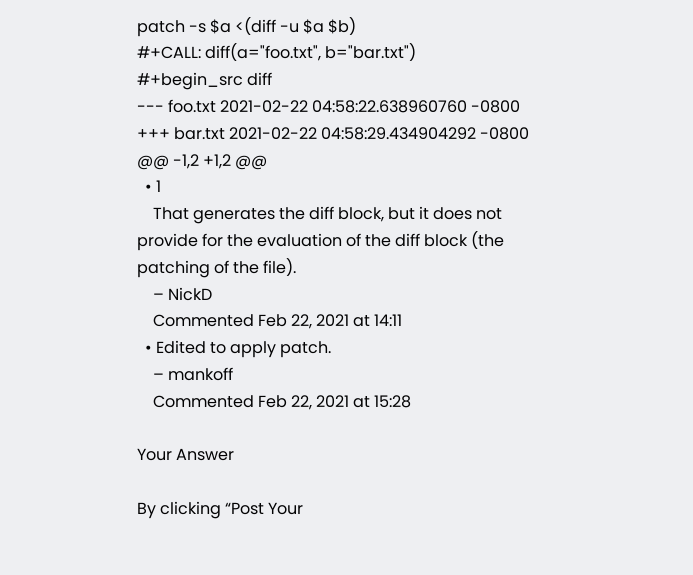patch -s $a <(diff -u $a $b)
#+CALL: diff(a="foo.txt", b="bar.txt")
#+begin_src diff
--- foo.txt 2021-02-22 04:58:22.638960760 -0800
+++ bar.txt 2021-02-22 04:58:29.434904292 -0800
@@ -1,2 +1,2 @@
  • 1
    That generates the diff block, but it does not provide for the evaluation of the diff block (the patching of the file).
    – NickD
    Commented Feb 22, 2021 at 14:11
  • Edited to apply patch.
    – mankoff
    Commented Feb 22, 2021 at 15:28

Your Answer

By clicking “Post Your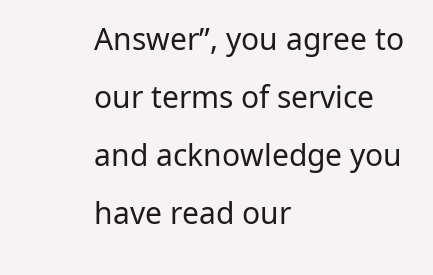Answer”, you agree to our terms of service and acknowledge you have read our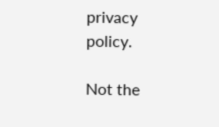privacy policy.

Not the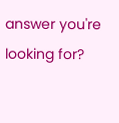answer you're looking for?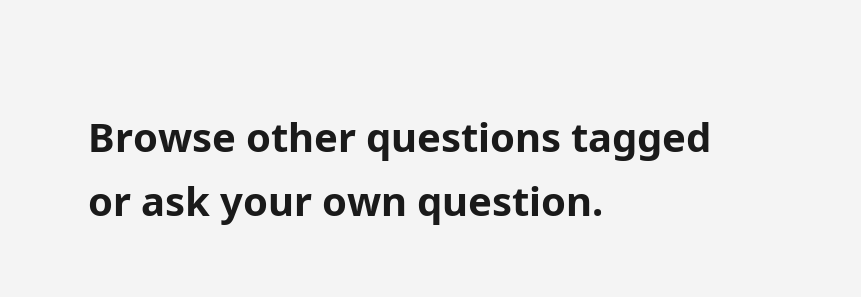Browse other questions tagged or ask your own question.